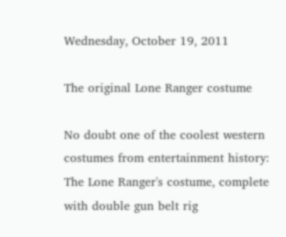Wednesday, October 19, 2011

The original Lone Ranger costume

No doubt one of the coolest western costumes from entertainment history: The Lone Ranger's costume, complete with double gun belt rig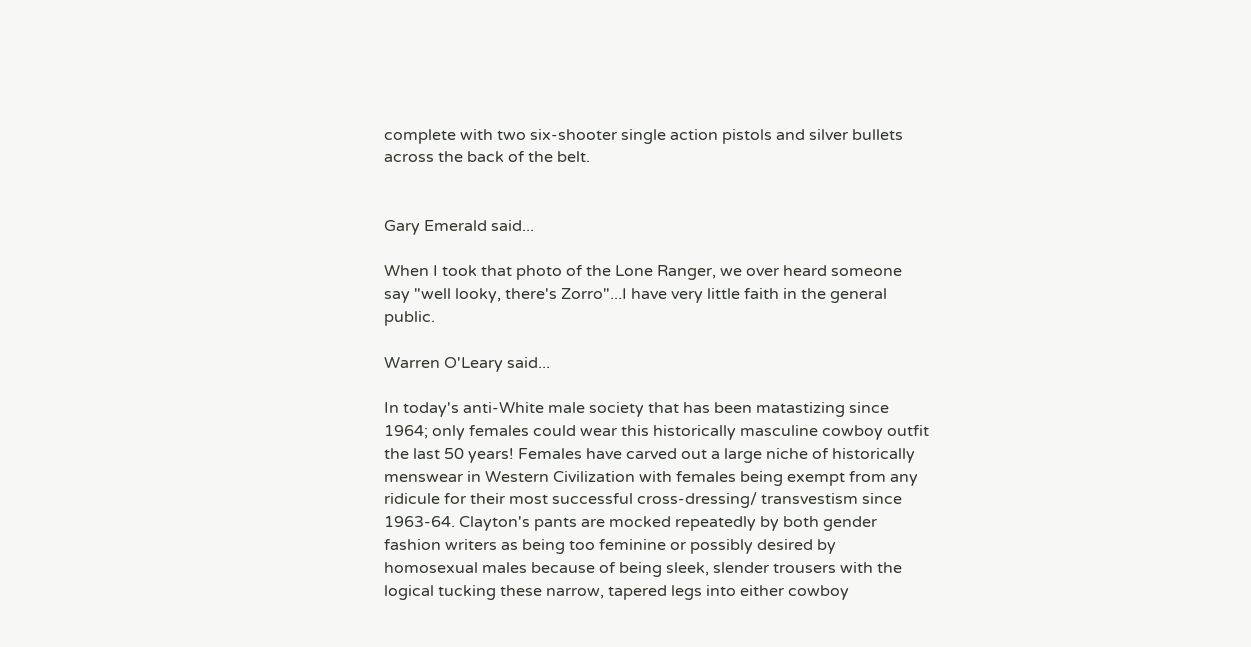complete with two six-shooter single action pistols and silver bullets across the back of the belt.


Gary Emerald said...

When I took that photo of the Lone Ranger, we over heard someone say "well looky, there's Zorro"...I have very little faith in the general public.

Warren O'Leary said...

In today's anti-White male society that has been matastizing since 1964; only females could wear this historically masculine cowboy outfit the last 50 years! Females have carved out a large niche of historically menswear in Western Civilization with females being exempt from any ridicule for their most successful cross-dressing/ transvestism since 1963-64. Clayton's pants are mocked repeatedly by both gender fashion writers as being too feminine or possibly desired by homosexual males because of being sleek, slender trousers with the logical tucking these narrow, tapered legs into either cowboy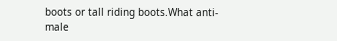boots or tall riding boots.What anti-male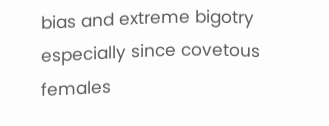bias and extreme bigotry especially since covetous females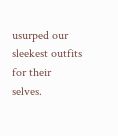usurped our sleekest outfits for their selves.